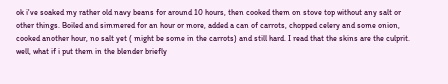ok i've soaked my rather old navy beans for around 10 hours, then cooked them on stove top without any salt or other things. Boiled and simmered for an hour or more, added a can of carrots, chopped celery and some onion, cooked another hour, no salt yet ( might be some in the carrots) and still hard. I read that the skins are the culprit. well, what if i put them in the blender briefly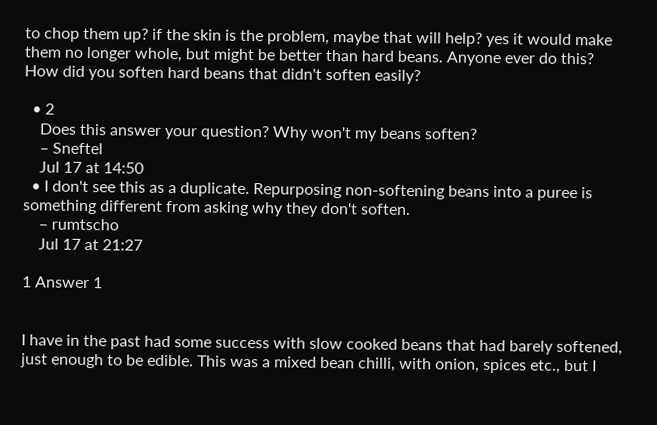to chop them up? if the skin is the problem, maybe that will help? yes it would make them no longer whole, but might be better than hard beans. Anyone ever do this? How did you soften hard beans that didn't soften easily?

  • 2
    Does this answer your question? Why won't my beans soften?
    – Sneftel
    Jul 17 at 14:50
  • I don't see this as a duplicate. Repurposing non-softening beans into a puree is something different from asking why they don't soften.
    – rumtscho
    Jul 17 at 21:27

1 Answer 1


I have in the past had some success with slow cooked beans that had barely softened, just enough to be edible. This was a mixed bean chilli, with onion, spices etc., but I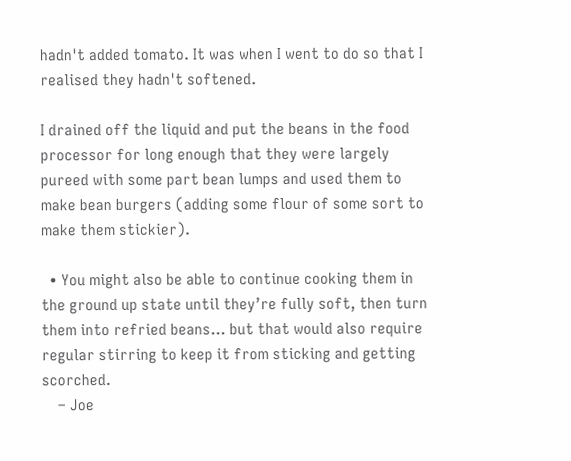hadn't added tomato. It was when I went to do so that I realised they hadn't softened.

I drained off the liquid and put the beans in the food processor for long enough that they were largely pureed with some part bean lumps and used them to make bean burgers (adding some flour of some sort to make them stickier).

  • You might also be able to continue cooking them in the ground up state until they’re fully soft, then turn them into refried beans… but that would also require regular stirring to keep it from sticking and getting scorched.
    – Joe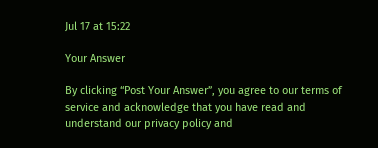Jul 17 at 15:22

Your Answer

By clicking “Post Your Answer”, you agree to our terms of service and acknowledge that you have read and understand our privacy policy and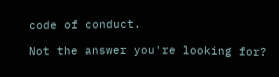code of conduct.

Not the answer you're looking for?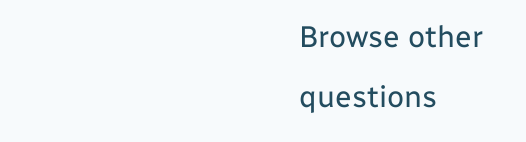Browse other questions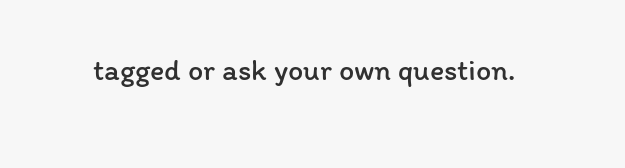tagged or ask your own question.